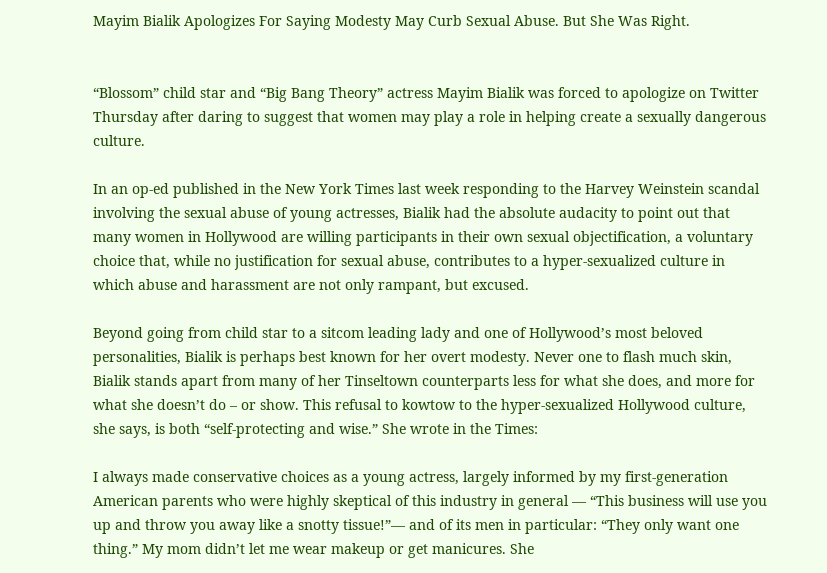Mayim Bialik Apologizes For Saying Modesty May Curb Sexual Abuse. But She Was Right.


“Blossom” child star and “Big Bang Theory” actress Mayim Bialik was forced to apologize on Twitter Thursday after daring to suggest that women may play a role in helping create a sexually dangerous culture.

In an op-ed published in the New York Times last week responding to the Harvey Weinstein scandal involving the sexual abuse of young actresses, Bialik had the absolute audacity to point out that many women in Hollywood are willing participants in their own sexual objectification, a voluntary choice that, while no justification for sexual abuse, contributes to a hyper-sexualized culture in which abuse and harassment are not only rampant, but excused.

Beyond going from child star to a sitcom leading lady and one of Hollywood’s most beloved personalities, Bialik is perhaps best known for her overt modesty. Never one to flash much skin, Bialik stands apart from many of her Tinseltown counterparts less for what she does, and more for what she doesn’t do – or show. This refusal to kowtow to the hyper-sexualized Hollywood culture, she says, is both “self-protecting and wise.” She wrote in the Times:

I always made conservative choices as a young actress, largely informed by my first-generation American parents who were highly skeptical of this industry in general — “This business will use you up and throw you away like a snotty tissue!”— and of its men in particular: “They only want one thing.” My mom didn’t let me wear makeup or get manicures. She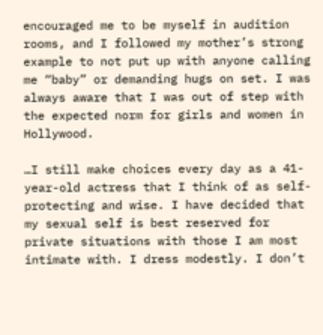encouraged me to be myself in audition rooms, and I followed my mother’s strong example to not put up with anyone calling me “baby” or demanding hugs on set. I was always aware that I was out of step with the expected norm for girls and women in Hollywood.

…I still make choices every day as a 41-year-old actress that I think of as self-protecting and wise. I have decided that my sexual self is best reserved for private situations with those I am most intimate with. I dress modestly. I don’t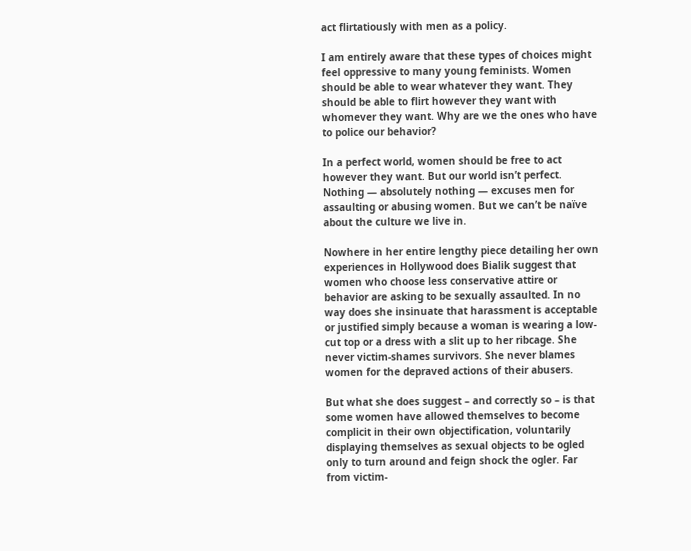act flirtatiously with men as a policy.

I am entirely aware that these types of choices might feel oppressive to many young feminists. Women should be able to wear whatever they want. They should be able to flirt however they want with whomever they want. Why are we the ones who have to police our behavior?

In a perfect world, women should be free to act however they want. But our world isn’t perfect. Nothing — absolutely nothing — excuses men for assaulting or abusing women. But we can’t be naïve about the culture we live in.

Nowhere in her entire lengthy piece detailing her own experiences in Hollywood does Bialik suggest that women who choose less conservative attire or behavior are asking to be sexually assaulted. In no way does she insinuate that harassment is acceptable or justified simply because a woman is wearing a low-cut top or a dress with a slit up to her ribcage. She never victim-shames survivors. She never blames women for the depraved actions of their abusers.

But what she does suggest – and correctly so – is that some women have allowed themselves to become complicit in their own objectification, voluntarily displaying themselves as sexual objects to be ogled only to turn around and feign shock the ogler. Far from victim-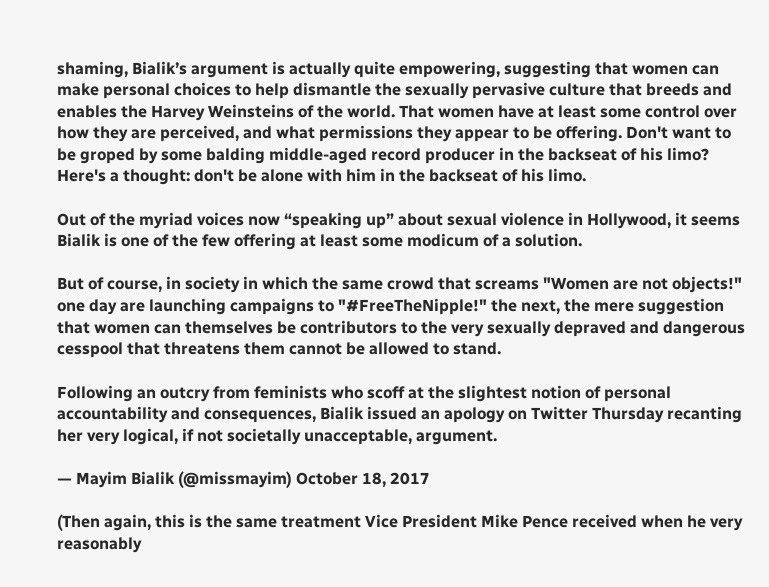shaming, Bialik’s argument is actually quite empowering, suggesting that women can make personal choices to help dismantle the sexually pervasive culture that breeds and enables the Harvey Weinsteins of the world. That women have at least some control over how they are perceived, and what permissions they appear to be offering. Don't want to be groped by some balding middle-aged record producer in the backseat of his limo? Here's a thought: don't be alone with him in the backseat of his limo.

Out of the myriad voices now “speaking up” about sexual violence in Hollywood, it seems Bialik is one of the few offering at least some modicum of a solution.

But of course, in society in which the same crowd that screams "Women are not objects!" one day are launching campaigns to "#FreeTheNipple!" the next, the mere suggestion that women can themselves be contributors to the very sexually depraved and dangerous cesspool that threatens them cannot be allowed to stand.

Following an outcry from feminists who scoff at the slightest notion of personal accountability and consequences, Bialik issued an apology on Twitter Thursday recanting her very logical, if not societally unacceptable, argument.

— Mayim Bialik (@missmayim) October 18, 2017

(Then again, this is the same treatment Vice President Mike Pence received when he very reasonably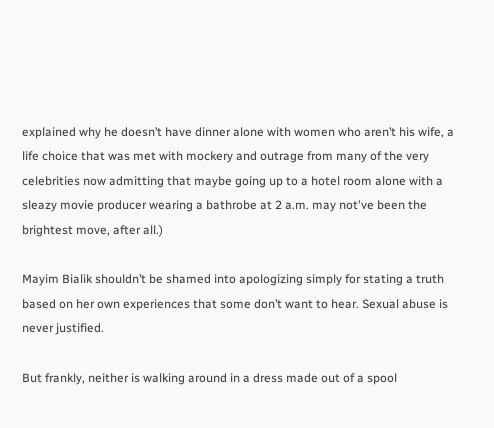explained why he doesn’t have dinner alone with women who aren’t his wife, a life choice that was met with mockery and outrage from many of the very celebrities now admitting that maybe going up to a hotel room alone with a sleazy movie producer wearing a bathrobe at 2 a.m. may not've been the brightest move, after all.)

Mayim Bialik shouldn’t be shamed into apologizing simply for stating a truth based on her own experiences that some don’t want to hear. Sexual abuse is never justified.

But frankly, neither is walking around in a dress made out of a spool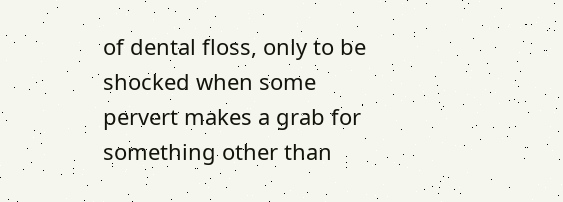of dental floss, only to be shocked when some pervert makes a grab for something other than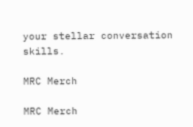your stellar conversation skills.

MRC Merch

MRC Merch